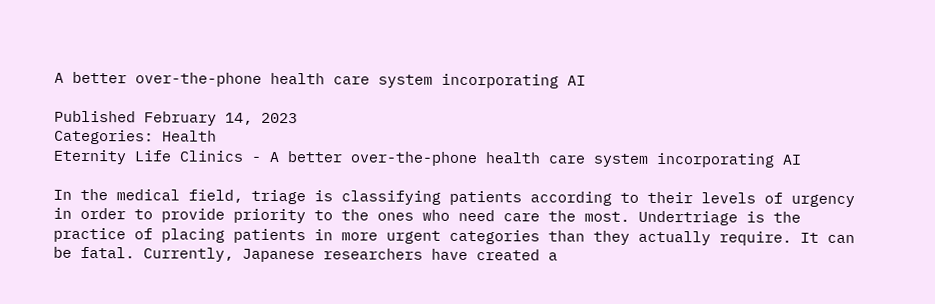A better over-the-phone health care system incorporating AI

Published February 14, 2023
Categories: Health
Eternity Life Clinics - A better over-the-phone health care system incorporating AI

In the medical field, triage is classifying patients according to their levels of urgency in order to provide priority to the ones who need care the most. Undertriage is the practice of placing patients in more urgent categories than they actually require. It can be fatal. Currently, Japanese researchers have created a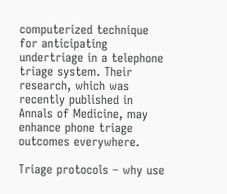computerized technique for anticipating undertriage in a telephone triage system. Their research, which was recently published in Annals of Medicine, may enhance phone triage outcomes everywhere.

Triage protocols – why use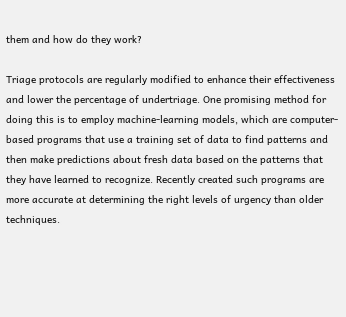them and how do they work?

Triage protocols are regularly modified to enhance their effectiveness and lower the percentage of undertriage. One promising method for doing this is to employ machine-learning models, which are computer-based programs that use a training set of data to find patterns and then make predictions about fresh data based on the patterns that they have learned to recognize. Recently created such programs are more accurate at determining the right levels of urgency than older techniques.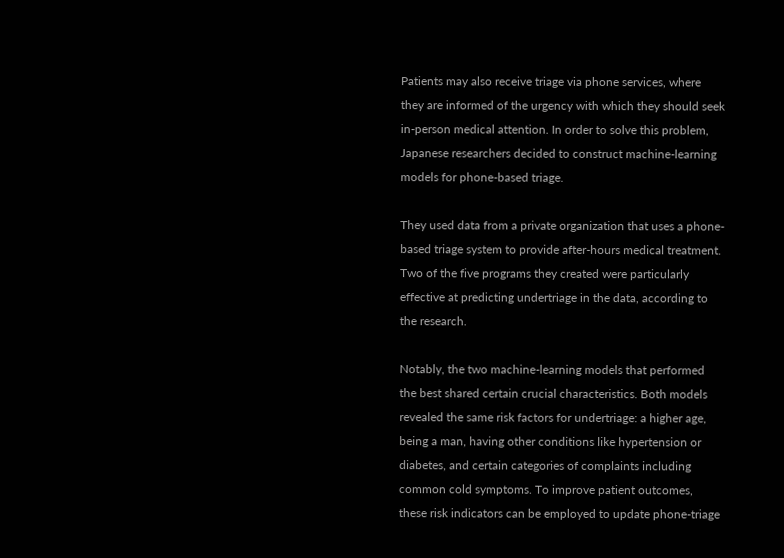Patients may also receive triage via phone services, where they are informed of the urgency with which they should seek in-person medical attention. In order to solve this problem, Japanese researchers decided to construct machine-learning models for phone-based triage.

They used data from a private organization that uses a phone-based triage system to provide after-hours medical treatment. Two of the five programs they created were particularly effective at predicting undertriage in the data, according to the research.

Notably, the two machine-learning models that performed the best shared certain crucial characteristics. Both models revealed the same risk factors for undertriage: a higher age, being a man, having other conditions like hypertension or diabetes, and certain categories of complaints including common cold symptoms. To improve patient outcomes, these risk indicators can be employed to update phone-triage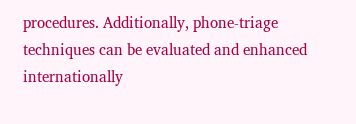procedures. Additionally, phone-triage techniques can be evaluated and enhanced internationally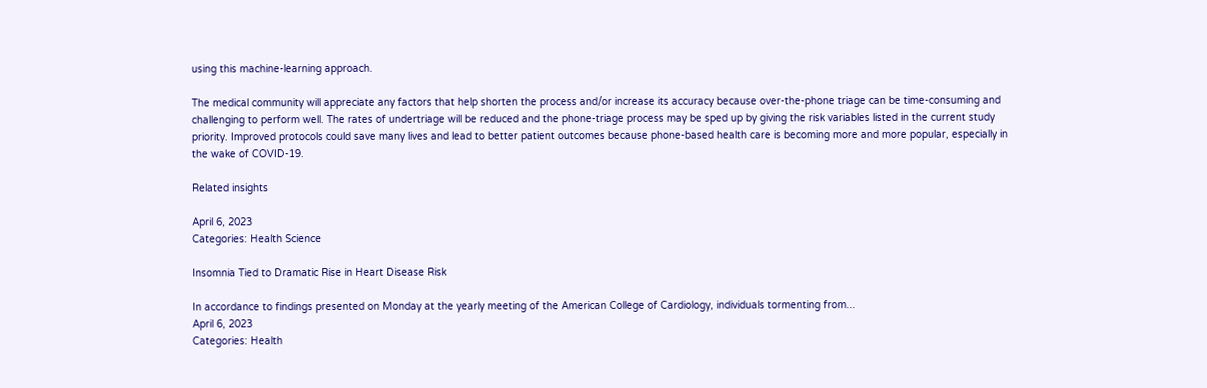using this machine-learning approach.

The medical community will appreciate any factors that help shorten the process and/or increase its accuracy because over-the-phone triage can be time-consuming and challenging to perform well. The rates of undertriage will be reduced and the phone-triage process may be sped up by giving the risk variables listed in the current study priority. Improved protocols could save many lives and lead to better patient outcomes because phone-based health care is becoming more and more popular, especially in the wake of COVID-19.

Related insights

April 6, 2023
Categories: Health Science

Insomnia Tied to Dramatic Rise in Heart Disease Risk

In accordance to findings presented on Monday at the yearly meeting of the American College of Cardiology, individuals tormenting from...
April 6, 2023
Categories: Health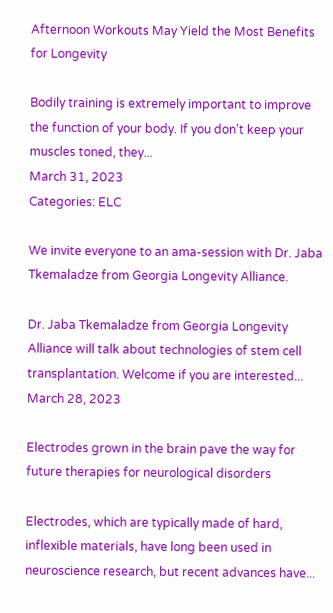Afternoon Workouts May Yield the Most Benefits for Longevity

Bodily training is extremely important to improve the function of your body. If you don’t keep your muscles toned, they...
March 31, 2023
Categories: ELC

We invite everyone to an ama-session with Dr. Jaba Tkemaladze from Georgia Longevity Alliance.

Dr. Jaba Tkemaladze from Georgia Longevity Alliance will talk about technologies of stem cell transplantation. Welcome if you are interested...
March 28, 2023

Electrodes grown in the brain pave the way for future therapies for neurological disorders

Electrodes, which are typically made of hard, inflexible materials, have long been used in neuroscience research, but recent advances have...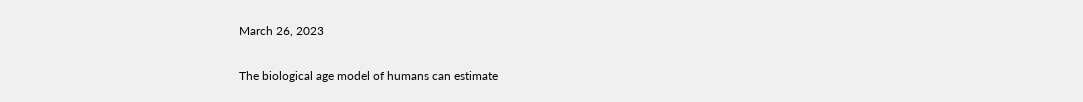March 26, 2023

The biological age model of humans can estimate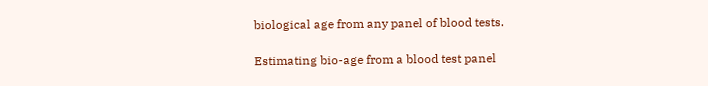biological age from any panel of blood tests.

Estimating bio-age from a blood test panel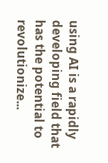using AI is a rapidly developing field that has the potential to revolutionize...